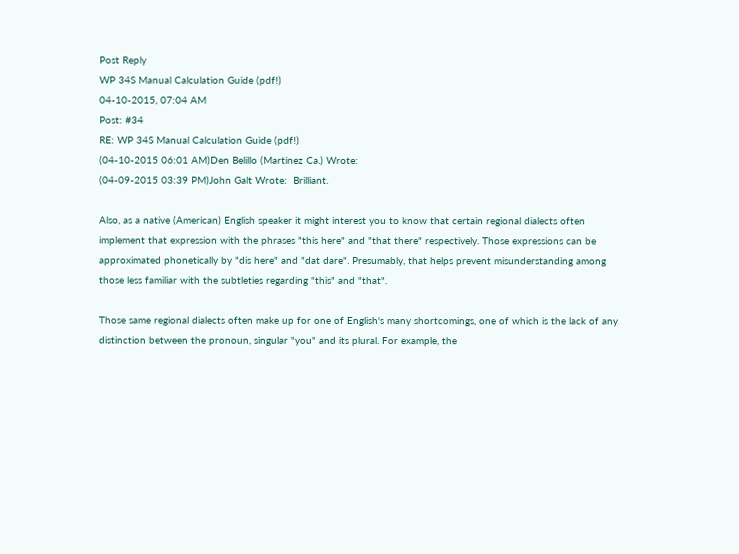Post Reply
WP 34S Manual Calculation Guide (pdf!)
04-10-2015, 07:04 AM
Post: #34
RE: WP 34S Manual Calculation Guide (pdf!)
(04-10-2015 06:01 AM)Den Belillo (Martinez Ca.) Wrote:
(04-09-2015 03:39 PM)John Galt Wrote:  Brilliant.

Also, as a native (American) English speaker it might interest you to know that certain regional dialects often implement that expression with the phrases "this here" and "that there" respectively. Those expressions can be approximated phonetically by "dis here" and "dat dare". Presumably, that helps prevent misunderstanding among those less familiar with the subtleties regarding "this" and "that".

Those same regional dialects often make up for one of English's many shortcomings, one of which is the lack of any distinction between the pronoun, singular "you" and its plural. For example, the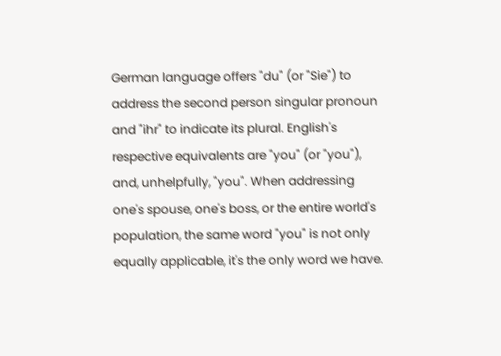German language offers "du" (or "Sie") to address the second person singular pronoun and "ihr" to indicate its plural. English's respective equivalents are "you" (or "you"), and, unhelpfully, "you". When addressing one's spouse, one's boss, or the entire world's population, the same word "you" is not only equally applicable, it's the only word we have.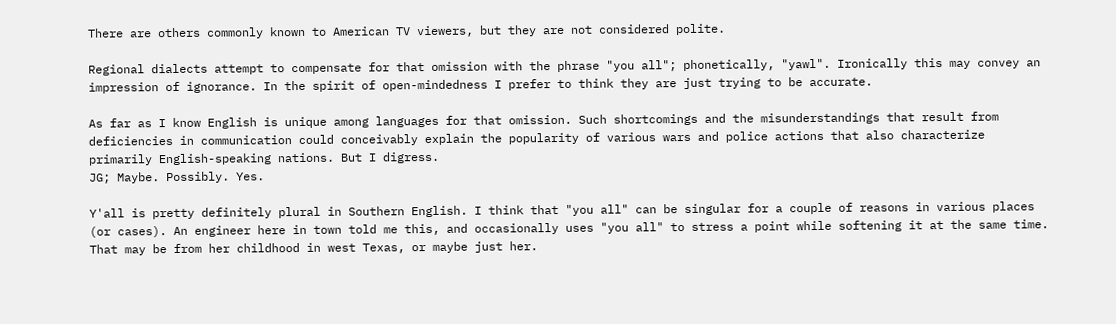There are others commonly known to American TV viewers, but they are not considered polite.

Regional dialects attempt to compensate for that omission with the phrase "you all"; phonetically, "yawl". Ironically this may convey an impression of ignorance. In the spirit of open-mindedness I prefer to think they are just trying to be accurate.

As far as I know English is unique among languages for that omission. Such shortcomings and the misunderstandings that result from deficiencies in communication could conceivably explain the popularity of various wars and police actions that also characterize primarily English-speaking nations. But I digress.
JG; Maybe. Possibly. Yes.

Y'all is pretty definitely plural in Southern English. I think that "you all" can be singular for a couple of reasons in various places (or cases). An engineer here in town told me this, and occasionally uses "you all" to stress a point while softening it at the same time. That may be from her childhood in west Texas, or maybe just her.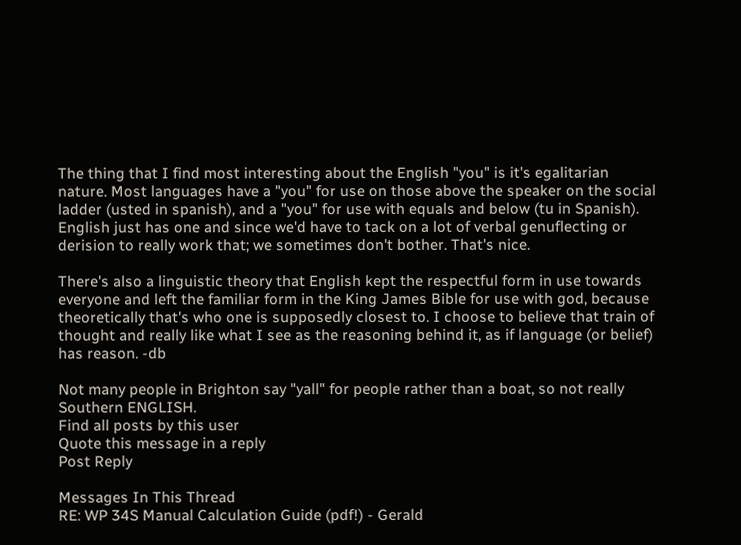The thing that I find most interesting about the English "you" is it's egalitarian nature. Most languages have a "you" for use on those above the speaker on the social ladder (usted in spanish), and a "you" for use with equals and below (tu in Spanish). English just has one and since we'd have to tack on a lot of verbal genuflecting or derision to really work that; we sometimes don't bother. That's nice.

There's also a linguistic theory that English kept the respectful form in use towards everyone and left the familiar form in the King James Bible for use with god, because theoretically that's who one is supposedly closest to. I choose to believe that train of thought and really like what I see as the reasoning behind it, as if language (or belief) has reason. -db

Not many people in Brighton say "yall" for people rather than a boat, so not really Southern ENGLISH.
Find all posts by this user
Quote this message in a reply
Post Reply

Messages In This Thread
RE: WP 34S Manual Calculation Guide (pdf!) - Gerald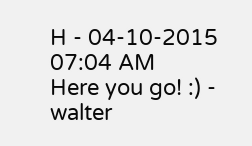H - 04-10-2015 07:04 AM
Here you go! :) - walter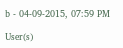b - 04-09-2015, 07:59 PM

User(s)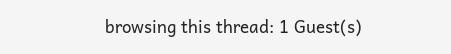browsing this thread: 1 Guest(s)